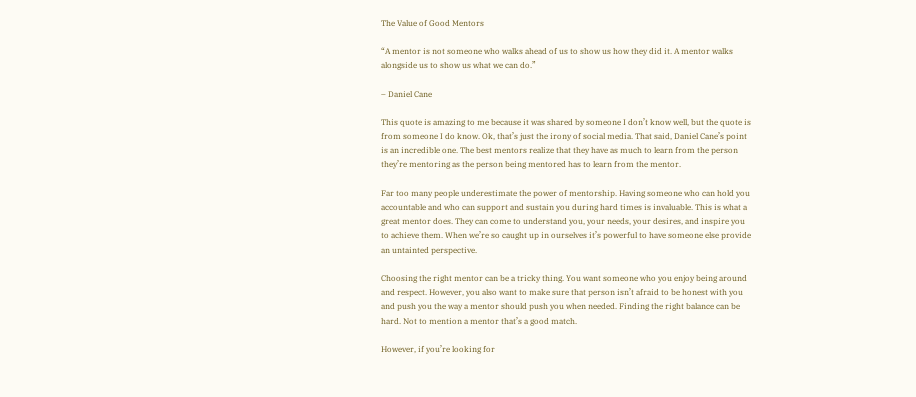The Value of Good Mentors

“A mentor is not someone who walks ahead of us to show us how they did it. A mentor walks alongside us to show us what we can do.”

– Daniel Cane

This quote is amazing to me because it was shared by someone I don’t know well, but the quote is from someone I do know. Ok, that’s just the irony of social media. That said, Daniel Cane’s point is an incredible one. The best mentors realize that they have as much to learn from the person they’re mentoring as the person being mentored has to learn from the mentor.

Far too many people underestimate the power of mentorship. Having someone who can hold you accountable and who can support and sustain you during hard times is invaluable. This is what a great mentor does. They can come to understand you, your needs, your desires, and inspire you to achieve them. When we’re so caught up in ourselves it’s powerful to have someone else provide an untainted perspective.

Choosing the right mentor can be a tricky thing. You want someone who you enjoy being around and respect. However, you also want to make sure that person isn’t afraid to be honest with you and push you the way a mentor should push you when needed. Finding the right balance can be hard. Not to mention a mentor that’s a good match.

However, if you’re looking for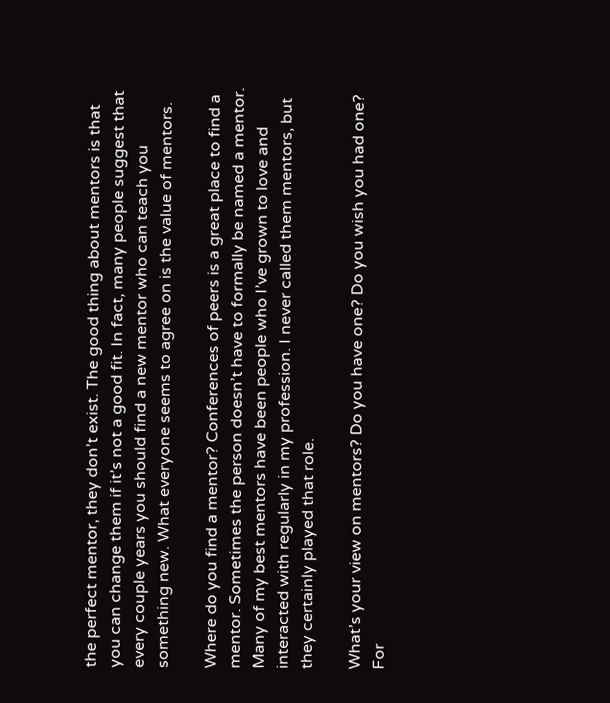the perfect mentor, they don’t exist. The good thing about mentors is that you can change them if it’s not a good fit. In fact, many people suggest that every couple years you should find a new mentor who can teach you something new. What everyone seems to agree on is the value of mentors.

Where do you find a mentor? Conferences of peers is a great place to find a mentor. Sometimes the person doesn’t have to formally be named a mentor. Many of my best mentors have been people who I’ve grown to love and interacted with regularly in my profession. I never called them mentors, but they certainly played that role.

What’s your view on mentors? Do you have one? Do you wish you had one? For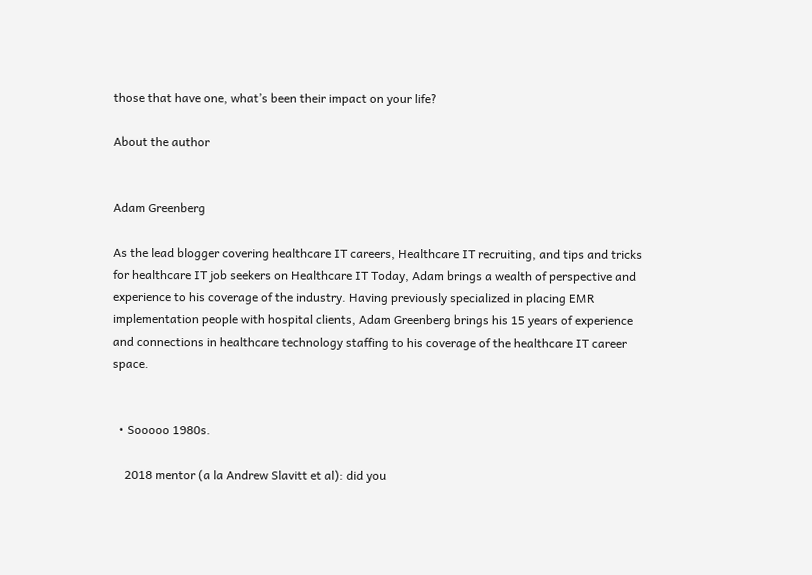those that have one, what’s been their impact on your life?

About the author


Adam Greenberg

As the lead blogger covering healthcare IT careers, Healthcare IT recruiting, and tips and tricks for healthcare IT job seekers on Healthcare IT Today, Adam brings a wealth of perspective and experience to his coverage of the industry. Having previously specialized in placing EMR implementation people with hospital clients, Adam Greenberg brings his 15 years of experience and connections in healthcare technology staffing to his coverage of the healthcare IT career space.


  • Sooooo 1980s.

    2018 mentor (a la Andrew Slavitt et al): did you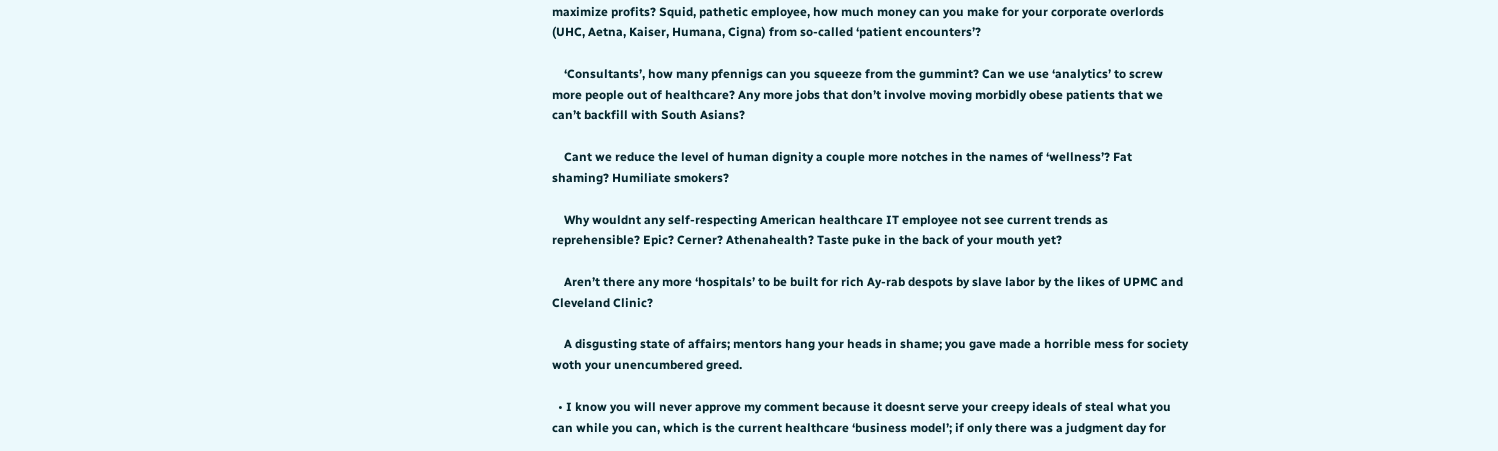maximize profits? Squid, pathetic employee, how much money can you make for your corporate overlords (UHC, Aetna, Kaiser, Humana, Cigna) from so-called ‘patient encounters’?

    ‘Consultants’, how many pfennigs can you squeeze from the gummint? Can we use ‘analytics’ to screw more people out of healthcare? Any more jobs that don’t involve moving morbidly obese patients that we can’t backfill with South Asians?

    Cant we reduce the level of human dignity a couple more notches in the names of ‘wellness’? Fat shaming? Humiliate smokers?

    Why wouldnt any self-respecting American healthcare IT employee not see current trends as reprehensible? Epic? Cerner? Athenahealth? Taste puke in the back of your mouth yet?

    Aren’t there any more ‘hospitals’ to be built for rich Ay-rab despots by slave labor by the likes of UPMC and Cleveland Clinic?

    A disgusting state of affairs; mentors hang your heads in shame; you gave made a horrible mess for society woth your unencumbered greed.

  • I know you will never approve my comment because it doesnt serve your creepy ideals of steal what you can while you can, which is the current healthcare ‘business model’; if only there was a judgment day for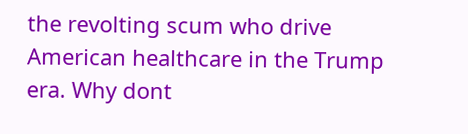the revolting scum who drive American healthcare in the Trump era. Why dont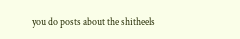you do posts about the shitheels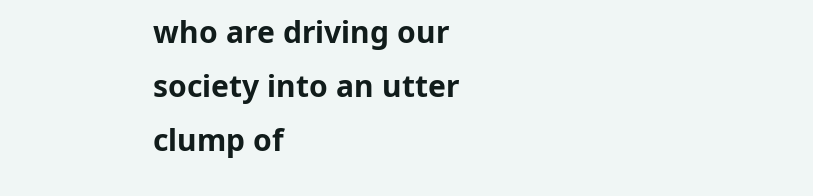who are driving our society into an utter clump of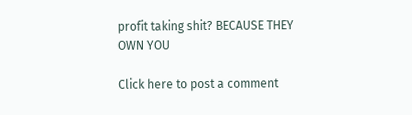profit taking shit? BECAUSE THEY OWN YOU

Click here to post a comment